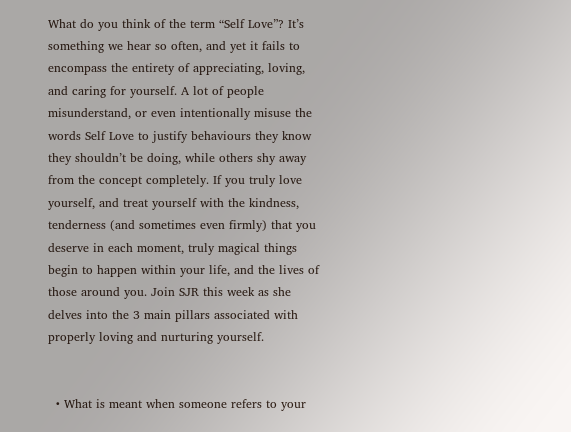What do you think of the term “Self Love”? It’s something we hear so often, and yet it fails to encompass the entirety of appreciating, loving, and caring for yourself. A lot of people misunderstand, or even intentionally misuse the words Self Love to justify behaviours they know they shouldn’t be doing, while others shy away from the concept completely. If you truly love yourself, and treat yourself with the kindness, tenderness (and sometimes even firmly) that you deserve in each moment, truly magical things begin to happen within your life, and the lives of those around you. Join SJR this week as she delves into the 3 main pillars associated with properly loving and nurturing yourself.


  • What is meant when someone refers to your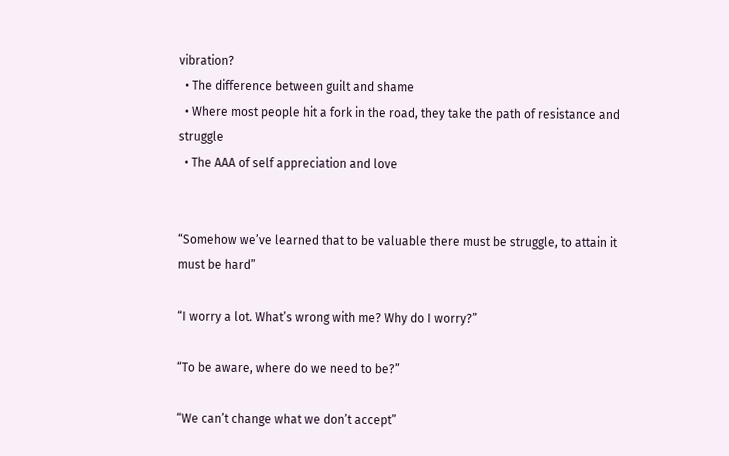vibration?
  • The difference between guilt and shame
  • Where most people hit a fork in the road, they take the path of resistance and struggle
  • The AAA of self appreciation and love


“Somehow we’ve learned that to be valuable there must be struggle, to attain it must be hard”

“I worry a lot. What’s wrong with me? Why do I worry?”

“To be aware, where do we need to be?”

“We can’t change what we don’t accept”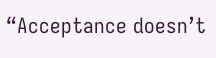“Acceptance doesn’t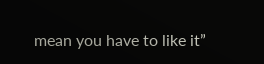mean you have to like it”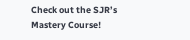Check out the SJR’s Mastery Course!